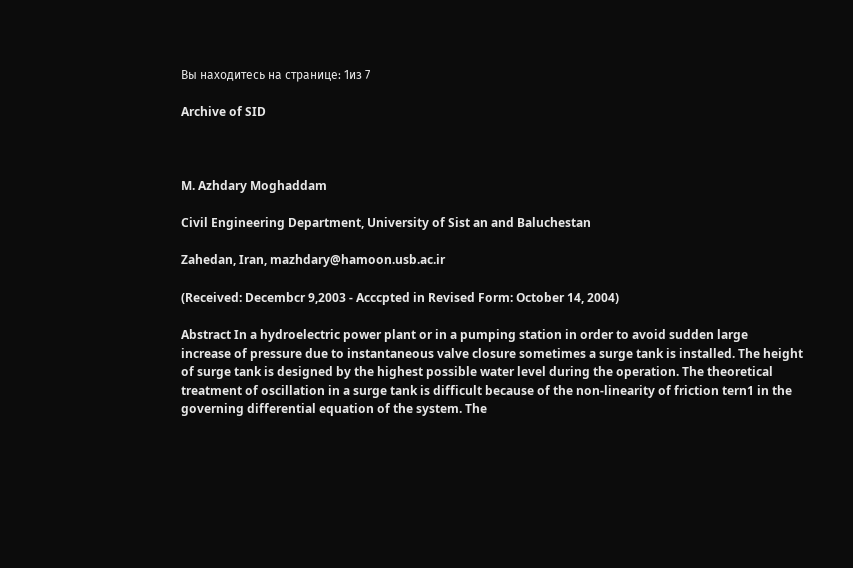Вы находитесь на странице: 1из 7

Archive of SID



M. Azhdary Moghaddam

Civil Engineering Department, University of Sist an and Baluchestan

Zahedan, Iran, mazhdary@hamoon.usb.ac.ir

(Received: Decembcr 9,2003 - Acccpted in Revised Form: October 14, 2004)

Abstract In a hydroelectric power plant or in a pumping station in order to avoid sudden large
increase of pressure due to instantaneous valve closure sometimes a surge tank is installed. The height
of surge tank is designed by the highest possible water level during the operation. The theoretical
treatment of oscillation in a surge tank is difficult because of the non-linearity of friction tern1 in the
governing differential equation of the system. The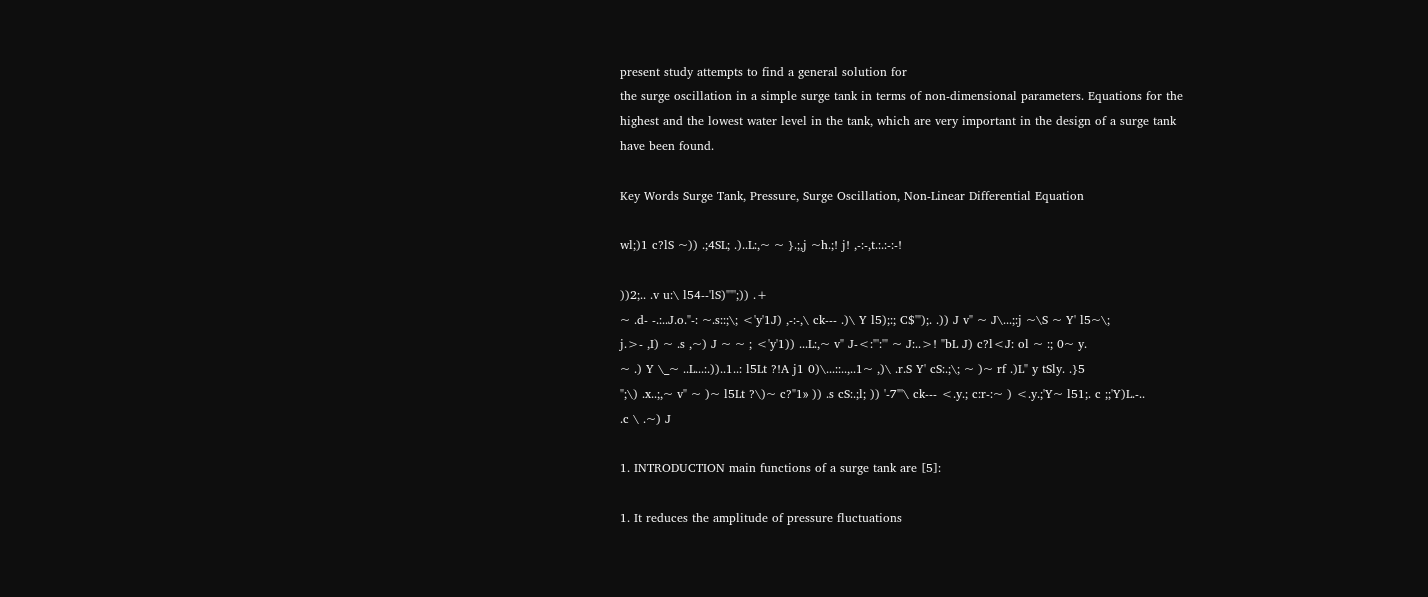present study attempts to find a general solution for
the surge oscillation in a simple surge tank in terms of non-dimensional parameters. Equations for the
highest and the lowest water level in the tank, which are very important in the design of a surge tank
have been found.

Key Words Surge Tank, Pressure, Surge Oscillation, Non-Linear Differential Equation

wl;)1 c?lS ~)) .;4SL; .)..L:,~ ~ }.;,j ~h.;! j! ,-:-,t.:.:-:-!

))2;.. .v u:\ l54--'lS)""';)) .+
~ .d- -.:..J.o."-: ~.s::;\; <'y'1J) ,-:-,\ ck--- .)\ Y l5);:; C$'");. .)) J v" ~ J\...;:j ~\S ~ Y' l5~\;
j.>- ,I) ~ .s ,~) J ~ ~ ; <'y'1)) ...L:,~ v" J-<:"':'" ~ J:..>! "bL J) c?l<J: ol ~ :; 0~ y.
~ .) Y \_~ ..L...:.))..1..: l5Lt ?!A j1 0)\...::..,..1~ ,)\ .r.S Y' cS:.;\; ~ )~ rf .)L" y tSly. .}5
";\) .x..;,~ v" ~ )~ l5Lt ?\)~ c?"1» )) .s cS:.;l; )) '-7"'\ ck--- <.y.; c:r-:~ ) <.y.;'Y~ l51;. c ;;'Y)L.-..
.c \ .~) J

1. INTRODUCTION main functions of a surge tank are [5]:

1. It reduces the amplitude of pressure fluctuations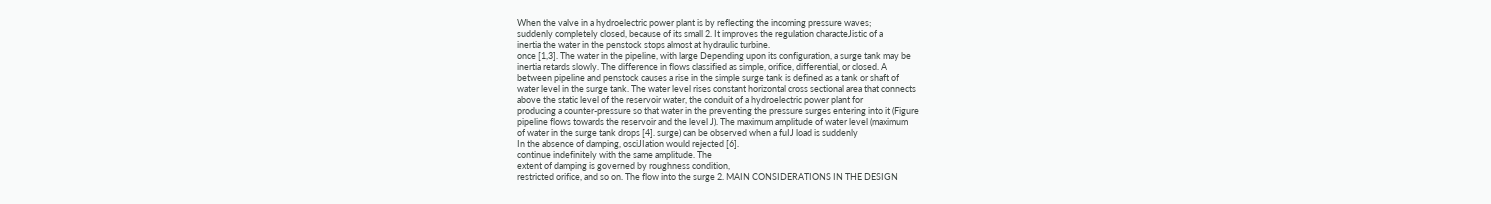When the valve in a hydroelectric power plant is by reflecting the incoming pressure waves;
suddenly completely closed, because of its small 2. It improves the regulation characteJistic of a
inertia the water in the penstock stops almost at hydraulic turbine.
once [1,3]. The water in the pipeline, with large Depending upon its configuration, a surge tank may be
inertia retards slowly. The difference in flows classified as simple, orifice, differential, or closed. A
between pipeline and penstock causes a rise in the simple surge tank is defined as a tank or shaft of
water level in the surge tank. The water level rises constant horizontal cross sectional area that connects
above the static level of the reservoir water, the conduit of a hydroelectric power plant for
producing a counter-pressure so that water in the preventing the pressure surges entering into it (Figure
pipeline flows towards the reservoir and the level J). The maximum amplitude of water level (maximum
of water in the surge tank drops [4]. surge) can be observed when a fuIJ load is suddenly
In the absence of damping, osciJIation would rejected [6].
continue indefinitely with the same amplitude. The
extent of damping is governed by roughness condition,
restricted orifice, and so on. The flow into the surge 2. MAIN CONSIDERATIONS IN THE DESIGN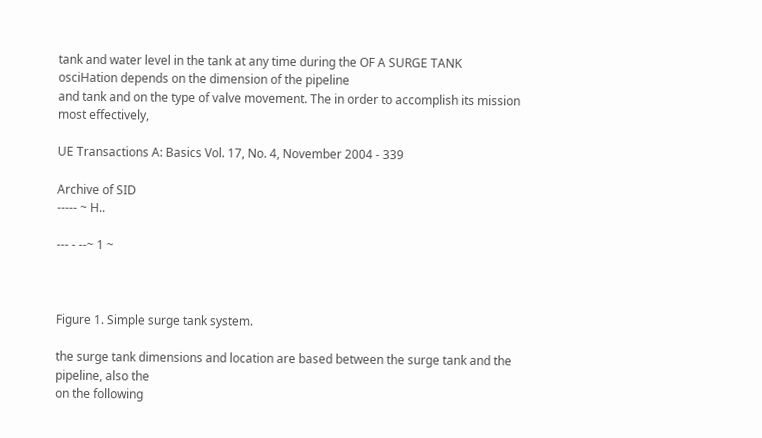tank and water level in the tank at any time during the OF A SURGE TANK
osciHation depends on the dimension of the pipeline
and tank and on the type of valve movement. The in order to accomplish its mission most effectively,

UE Transactions A: Basics Vol. 17, No. 4, November 2004 - 339

Archive of SID
----- ~ H..

--- - --~ 1 ~



Figure 1. Simple surge tank system.

the surge tank dimensions and location are based between the surge tank and the pipeline, also the
on the following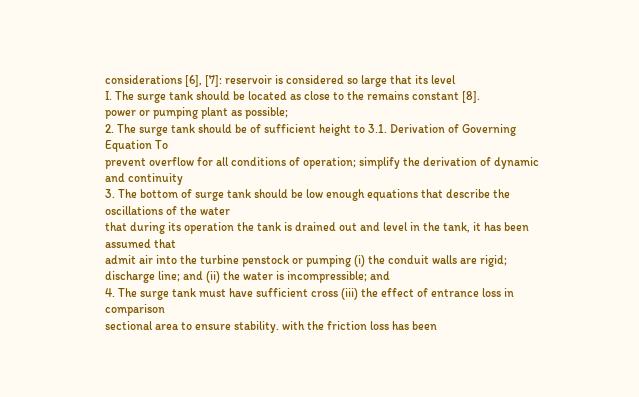considerations [6], [7]: reservoir is considered so large that its level
I. The surge tank should be located as close to the remains constant [8].
power or pumping plant as possible;
2. The surge tank should be of sufficient height to 3.1. Derivation of Governing Equation To
prevent overflow for all conditions of operation; simplify the derivation of dynamic and continuity
3. The bottom of surge tank should be low enough equations that describe the oscillations of the water
that during its operation the tank is drained out and level in the tank, it has been assumed that
admit air into the turbine penstock or pumping (i) the conduit walls are rigid;
discharge line; and (ii) the water is incompressible; and
4. The surge tank must have sufficient cross (iii) the effect of entrance loss in comparison
sectional area to ensure stability. with the friction loss has been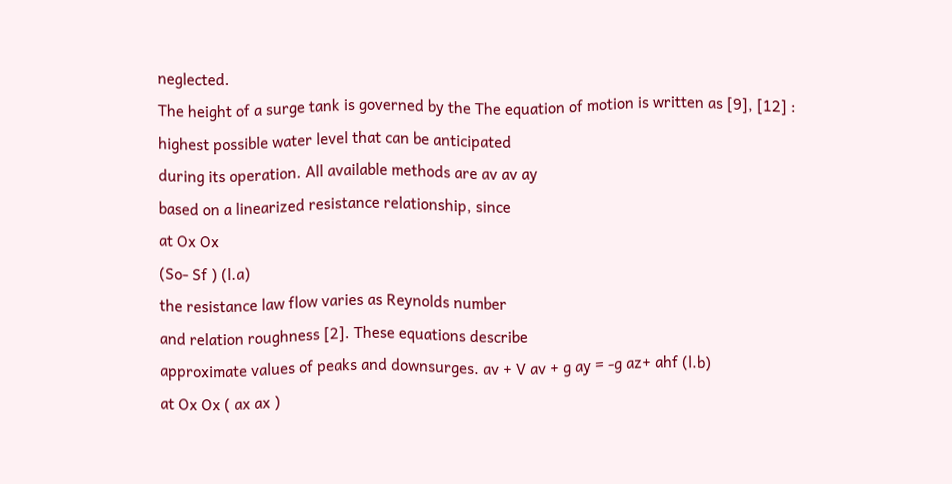neglected.
The height of a surge tank is governed by the The equation of motion is written as [9], [12] :
highest possible water level that can be anticipated
during its operation. All available methods are av av ay
based on a linearized resistance relationship, since
at Ox Ox
(So- Sf ) (l.a)
the resistance law flow varies as Reynolds number
and relation roughness [2]. These equations describe
approximate values of peaks and downsurges. av + V av + g ay = -g az+ ahf (l.b)
at Ox Ox ( ax ax )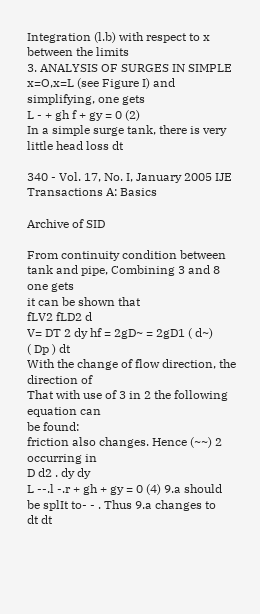Integration (l.b) with respect to x between the limits
3. ANALYSIS OF SURGES IN SIMPLE x=O,x=L (see Figure I) and simplifying, one gets
L - + gh f + gy = 0 (2)
In a simple surge tank, there is very little head loss dt

340 - Vol. 17, No. I, January 2005 IJE Transactions A: Basics

Archive of SID

From continuity condition between tank and pipe, Combining 3 and 8 one gets
it can be shown that
fLV2 fLD2 d
V= DT 2 dy hf = 2gD~ = 2gD1 ( d~)
( Dp ) dt
With the change of flow direction, the direction of
That with use of 3 in 2 the following equation can
be found:
friction also changes. Hence (~~) 2 occurring in
D d2 . dy dy
L --.l -.r + gh + gy = 0 (4) 9.a should be splIt to- - . Thus 9.a changes to
dt dt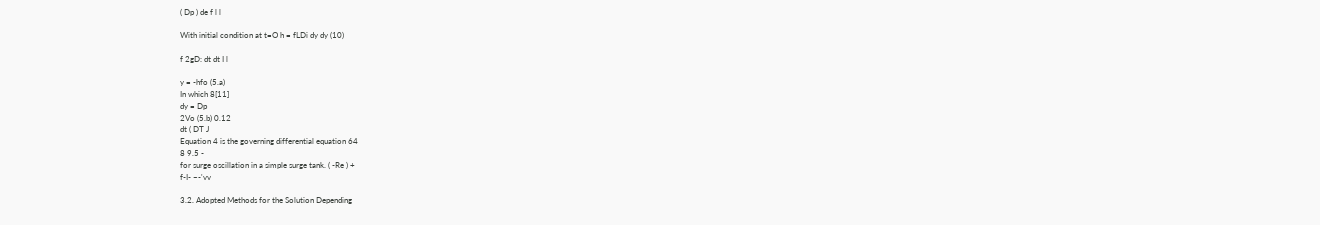( Dp ) de f l l

With initial condition at t=O h = fLDi dy dy (10)

f 2gD: dt dt I l

y = -hfo (5.a)
In which 8[11]
dy = Dp
2Vo (5.b) 0.12
dt ( DT J
Equation 4 is the governing differential equation 64
8 9.5 -
for surge oscillation in a simple surge tank. ( -Re ) +
f-I- ~-'vv

3.2. Adopted Methods for the Solution Depending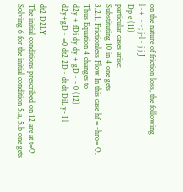on the nature of friction loss, the following
l~+ ~~; j-l~ j j J
Dp e (11)
particular cases arise:
Substituting 10 in 4 one gets
3.2.1. Frictionless Flow In this case hf = -hro= O.
Thus Equation 4 changes to
d2y + fDi dy dy + gD~ - 0 (12)
d2y+gD~ =0 dt2 2D~ dt dt DiL y- I l

dt2 D2LY
The initial conditions prescribed on 12 are at t=O
Solving 6 for the initial condition 5.a, 5.b one gets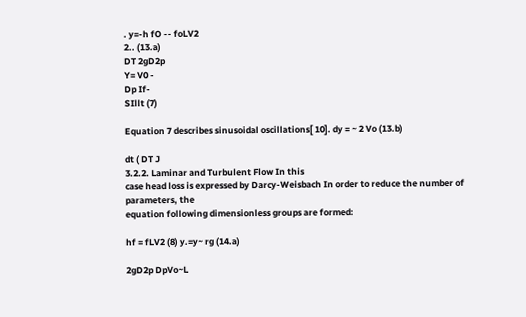. y=-h fO -- foLV2
2.. (13.a)
DT 2gD2p
Y= V0 -
Dp If-
SIllt (7)

Equation 7 describes sinusoidal oscillations[ 10]. dy = ~ 2 Vo (13.b)

dt ( DT J
3.2.2. Laminar and Turbulent Flow In this
case head loss is expressed by Darcy-Weisbach In order to reduce the number of parameters, the
equation following dimensionless groups are formed:

hf = fLV2 (8) y.=y~ rg (14.a)

2gD2p DpVo~L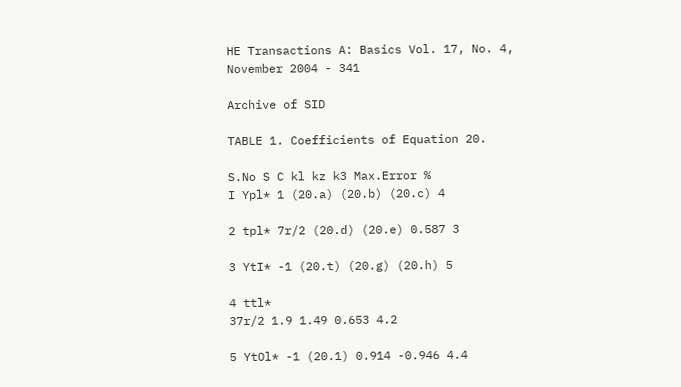HE Transactions A: Basics Vol. 17, No. 4, November 2004 - 341

Archive of SID

TABLE 1. Coefficients of Equation 20.

S.No S C kl kz k3 Max.Error %
I Ypl* 1 (20.a) (20.b) (20.c) 4

2 tpl* 7r/2 (20.d) (20.e) 0.587 3

3 YtI* -1 (20.t) (20.g) (20.h) 5

4 ttl*
37r/2 1.9 1.49 0.653 4.2

5 YtOl* -1 (20.1) 0.914 -0.946 4.4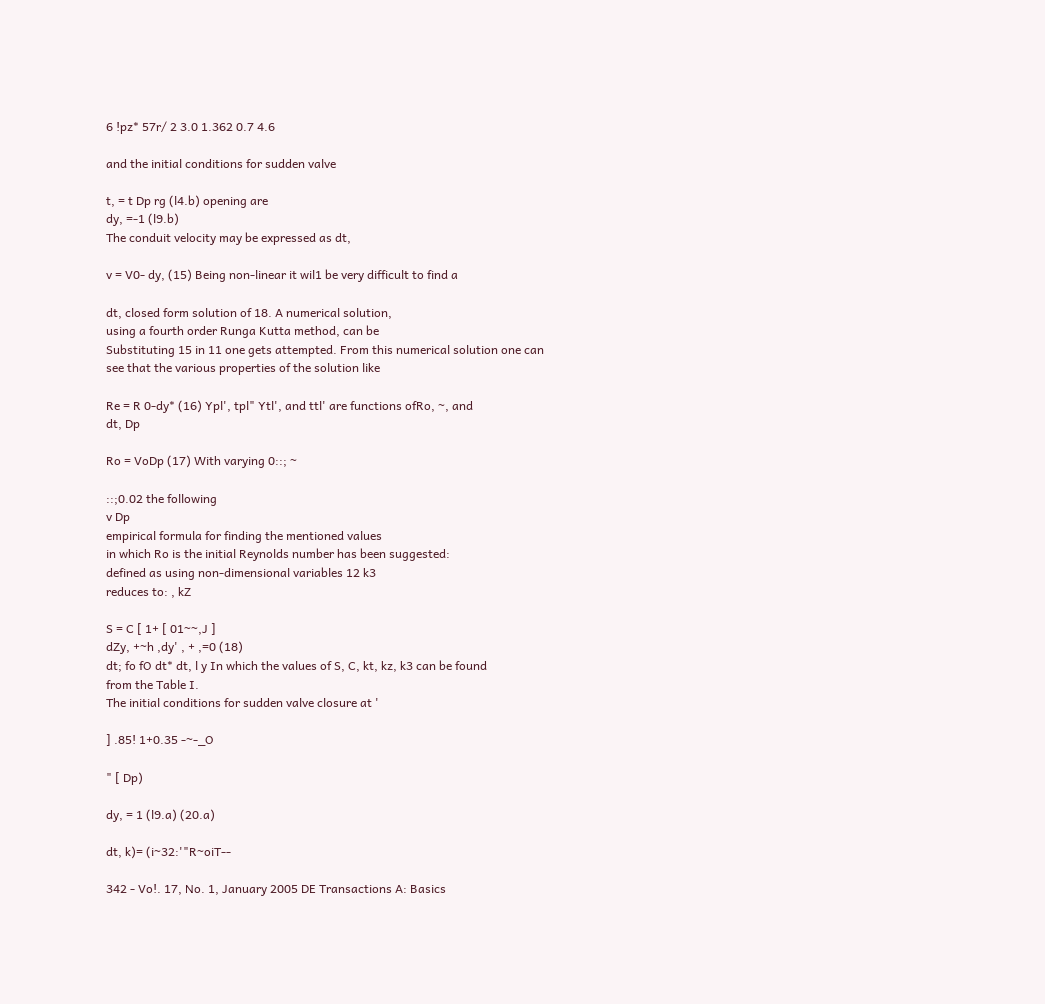6 !pz* 57r/ 2 3.0 1.362 0.7 4.6

and the initial conditions for sudden valve

t, = t Dp rg (l4.b) opening are
dy, =-1 (l9.b)
The conduit velocity may be expressed as dt,

v = V0- dy, (15) Being non-linear it wil1 be very difficult to find a

dt, closed form solution of 18. A numerical solution,
using a fourth order Runga Kutta method, can be
Substituting 15 in 11 one gets attempted. From this numerical solution one can
see that the various properties of the solution like

Re = R 0-dy* (16) Ypl', tpl" Ytl', and ttl' are functions ofRo, ~, and
dt, Dp

Ro = VoDp (17) With varying 0::; ~

::;0.02 the following
v Dp
empirical formula for finding the mentioned values
in which Ro is the initial Reynolds number has been suggested:
defined as using non-dimensional variables 12 k3
reduces to: , kZ

S = C [ 1+ [ 01~~,J ]
dZy, +~h ,dy' , + ,=0 (18)
dt; fo fO dt* dt, l y In which the values of S, C, kt, kz, k3 can be found
from the Table I.
The initial conditions for sudden valve closure at '

] .85! 1+0.35 -~-_O

" [ Dp)

dy, = 1 (l9.a) (20.a)

dt, k)= (i~32:'"R~oiT--

342 - Vo!. 17, No. 1, January 2005 DE Transactions A: Basics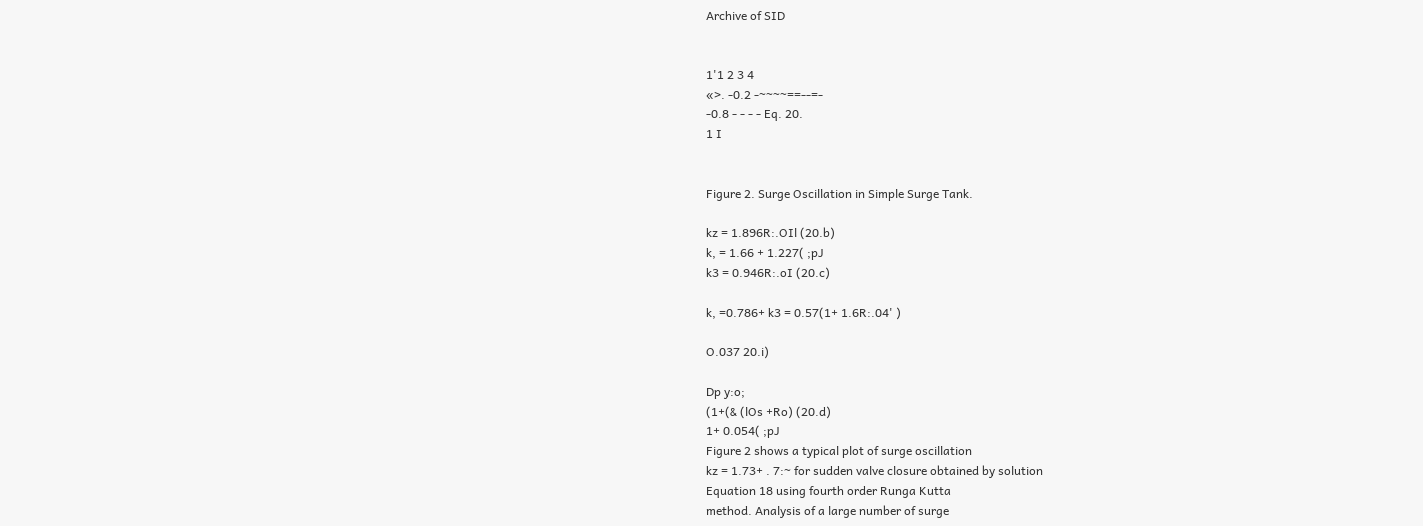Archive of SID


1'1 2 3 4
«>. -0.2 -~~~~==--=-
-0.8 - - - - Eq. 20.
1 I


Figure 2. Surge Oscillation in Simple Surge Tank.

kz = 1.896R:.OIl (20.b)
k, = 1.66 + 1.227( ;pJ
k3 = 0.946R:.oI (20.c)

k, =0.786+ k3 = 0.57(1+ 1.6R:.04' )

O.037 20.i)

Dp y:o;
(1+(& (lOs +Ro) (20.d)
1+ 0.054( ;pJ
Figure 2 shows a typical plot of surge oscillation
kz = 1.73+ . 7:~ for sudden valve closure obtained by solution
Equation 18 using fourth order Runga Kutta
method. Analysis of a large number of surge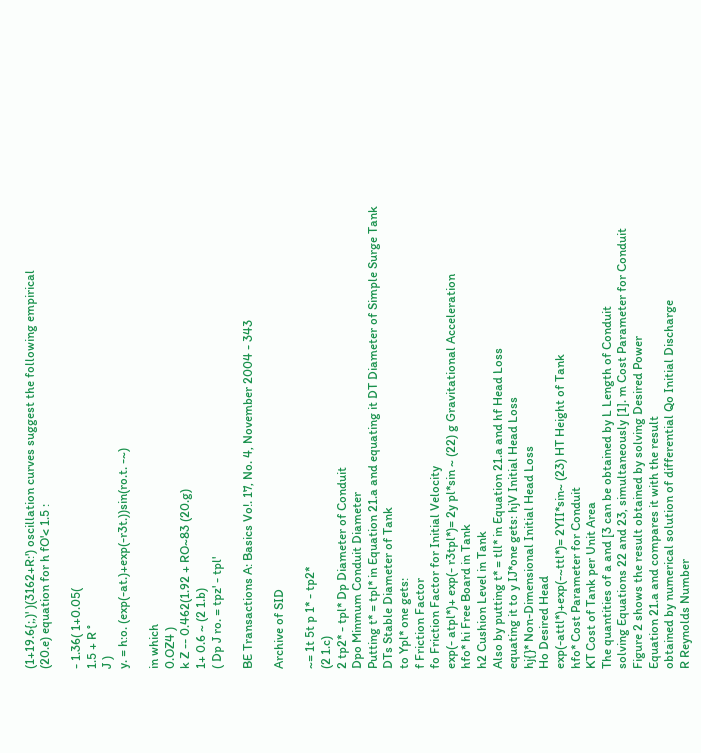(1+19.6{;,)' )(3162+R:') oscillation curves suggest the following empirical
(20.e) equation for h fO'< 1.5 :

- 1.36( 1+0.05(
1.5 + R °
J )
y. = h:o. (exp(-at.)+exp(-r3t.))sin(ro.t. -~)

in which
0.OZ4 )
k Z -- 0.462(1.92 + RO~83 (20.g)
1+ 0.6 ~ (2 1.b)
( Dp J ro. = tpz' - tpl'

BE Transactions A: Basics Vo!. 17, No. 4, November 2004 - 343

Archive of SID

~= 1t 5t p 1* - tp2*
(2 1.c)
2 tp2* - tpl* Dp Diameter of Conduit
Dpo Minmum Conduit Diameter
Putting t* = tpl* in Equation 21.a and equating it DT Diameter of Simple Surge Tank
DTs Stable Diameter of Tank
to Ypl* one gets:
f Friction Factor
fo Friction Factor for Initial Velocity
exp(- atpl*)+ exp(- r3tpl*)= 2y pl*sin ~ (22) g Gravitational Acceleration
hfo* hi Free Board in Tank
h2 Cushion Level in Tank
Also by putting t* = tll* in Equation 21.a and hf Head Loss
equating it to y IJ*one gets: hjV Initial Head Loss
hj{}* Non-Dimensional Initial Head Loss
Ho Desired Head
exp(-attl*)+exp(-~ttl*)= 2YII*sin~ (23) HT Height of Tank
hfo* Cost Parameter for Conduit
KT Cost of Tank per Unit Area
The quantities of a and [3 can be obtained by L Length of Conduit
solving Equations 22 and 23, simultaneously [1]. m Cost Parameter for Conduit
Figure 2 shows the result obtained by solving Desired Power
Equation 21.a and compares it with the result
obtained by numerical solution of differential Qo Initial Discharge
R Reynolds Number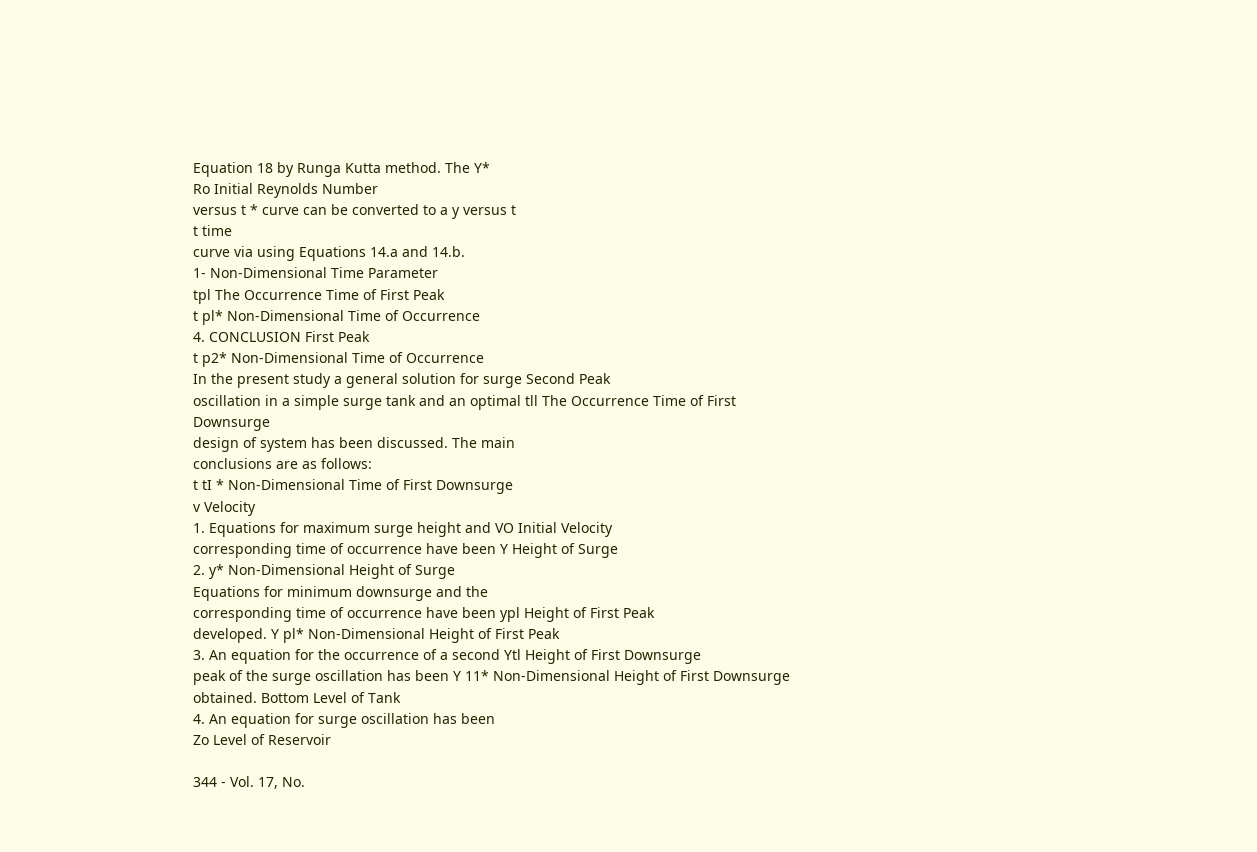Equation 18 by Runga Kutta method. The Y*
Ro Initial Reynolds Number
versus t * curve can be converted to a y versus t
t time
curve via using Equations 14.a and 14.b.
1- Non-Dimensional Time Parameter
tpl The Occurrence Time of First Peak
t pl* Non-Dimensional Time of Occurrence
4. CONCLUSION First Peak
t p2* Non-Dimensional Time of Occurrence
In the present study a general solution for surge Second Peak
oscillation in a simple surge tank and an optimal tll The Occurrence Time of First Downsurge
design of system has been discussed. The main
conclusions are as follows:
t tI * Non-Dimensional Time of First Downsurge
v Velocity
1. Equations for maximum surge height and VO Initial Velocity
corresponding time of occurrence have been Y Height of Surge
2. y* Non-Dimensional Height of Surge
Equations for minimum downsurge and the
corresponding time of occurrence have been ypl Height of First Peak
developed. Y pl* Non-Dimensional Height of First Peak
3. An equation for the occurrence of a second Ytl Height of First Downsurge
peak of the surge oscillation has been Y 11* Non-Dimensional Height of First Downsurge
obtained. Bottom Level of Tank
4. An equation for surge oscillation has been
Zo Level of Reservoir

344 - Vol. 17, No.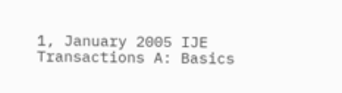1, January 2005 IJE Transactions A: Basics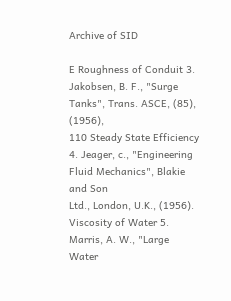Archive of SID

E Roughness of Conduit 3. Jakobsen, B. F., "Surge Tanks", Trans. ASCE, (85), (1956),
110 Steady State Efficiency 4. Jeager, c., "Engineering Fluid Mechanics", Blakie and Son
Ltd., London, U.K., (1956).
Viscosity of Water 5. Marris, A. W., "Large Water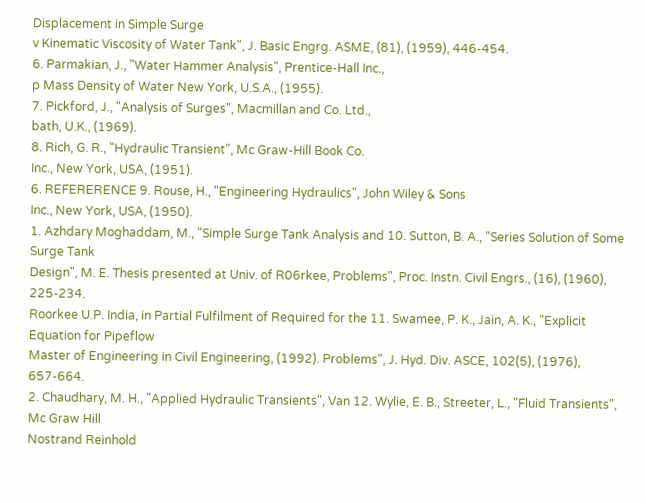Displacement in Simple Surge
v Kinematic Viscosity of Water Tank", J. Basic Engrg. ASME, (81), (1959), 446-454.
6. Parmakian, J., "Water Hammer Analysis", Prentice-Hall Inc.,
p Mass Density of Water New York, U.S.A., (1955).
7. Pickford, J., "Analysis of Surges", Macmillan and Co. Ltd.,
bath, U.K., (1969).
8. Rich, G. R., "Hydraulic Transient", Mc Graw-Hill Book Co.
Inc., New York, USA, (1951).
6. REFERERENCE 9. Rouse, H., "Engineering Hydraulics", John Wiley & Sons
Inc., New York, USA, (1950).
1. Azhdary Moghaddam, M., "Simple Surge Tank Analysis and 10. Sutton, B. A., "Series Solution of Some Surge Tank
Design", M. E. Thesis presented at Univ. of R06rkee, Problems", Proc. Instn. Civil Engrs., (16), (1960), 225-234.
Roorkee U.P. India, in Partial Fulfilment of Required for the 11. Swamee, P. K., Jain, A. K., "Explicit Equation for Pipeflow
Master of Engineering in Civil Engineering, (1992). Problems", J. Hyd. Div. ASCE, 102(5), (1976), 657-664.
2. Chaudhary, M. H., "Applied Hydraulic Transients", Van 12. Wylie, E. B., Streeter, L., "Fluid Transients", Mc Graw Hill
Nostrand Reinhold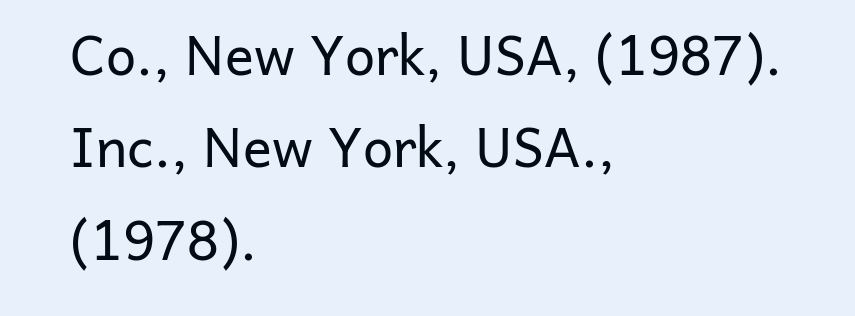Co., New York, USA, (1987). Inc., New York, USA., (1978).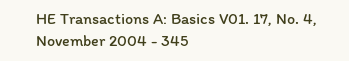HE Transactions A: Basics V01. 17, No. 4, November 2004 - 345